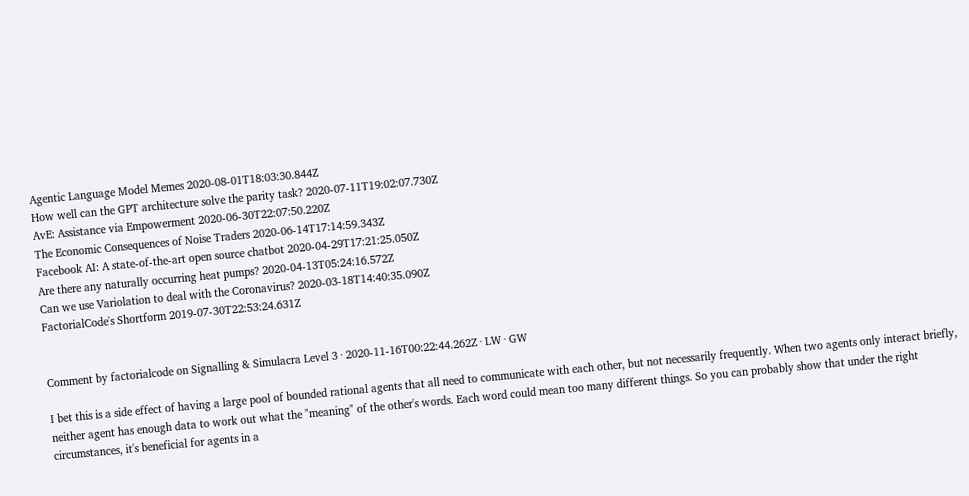Agentic Language Model Memes 2020-08-01T18:03:30.844Z
How well can the GPT architecture solve the parity task? 2020-07-11T19:02:07.730Z
AvE: Assistance via Empowerment 2020-06-30T22:07:50.220Z
The Economic Consequences of Noise Traders 2020-06-14T17:14:59.343Z
Facebook AI: A state-of-the-art open source chatbot 2020-04-29T17:21:25.050Z
Are there any naturally occurring heat pumps? 2020-04-13T05:24:16.572Z
Can we use Variolation to deal with the Coronavirus? 2020-03-18T14:40:35.090Z
FactorialCode's Shortform 2019-07-30T22:53:24.631Z


Comment by factorialcode on Signalling & Simulacra Level 3 · 2020-11-16T00:22:44.262Z · LW · GW

I bet this is a side effect of having a large pool of bounded rational agents that all need to communicate with each other, but not necessarily frequently. When two agents only interact briefly, neither agent has enough data to work out what the "meaning" of the other's words. Each word could mean too many different things. So you can probably show that under the right circumstances, it's beneficial for agents in a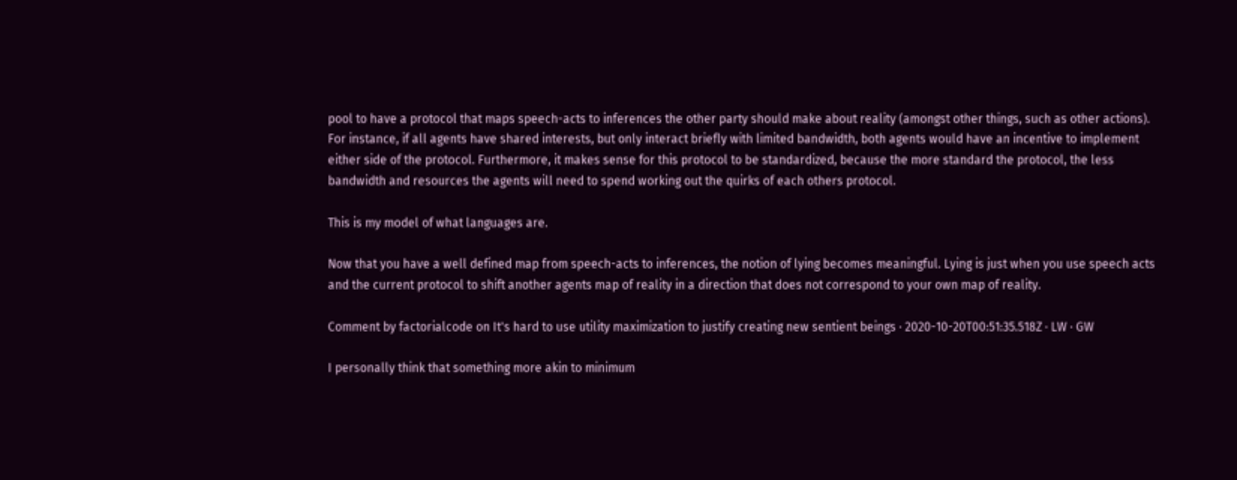pool to have a protocol that maps speech-acts to inferences the other party should make about reality (amongst other things, such as other actions). For instance, if all agents have shared interests, but only interact briefly with limited bandwidth, both agents would have an incentive to implement either side of the protocol. Furthermore, it makes sense for this protocol to be standardized, because the more standard the protocol, the less bandwidth and resources the agents will need to spend working out the quirks of each others protocol.

This is my model of what languages are.

Now that you have a well defined map from speech-acts to inferences, the notion of lying becomes meaningful. Lying is just when you use speech acts and the current protocol to shift another agents map of reality in a direction that does not correspond to your own map of reality.

Comment by factorialcode on It's hard to use utility maximization to justify creating new sentient beings · 2020-10-20T00:51:35.518Z · LW · GW

I personally think that something more akin to minimum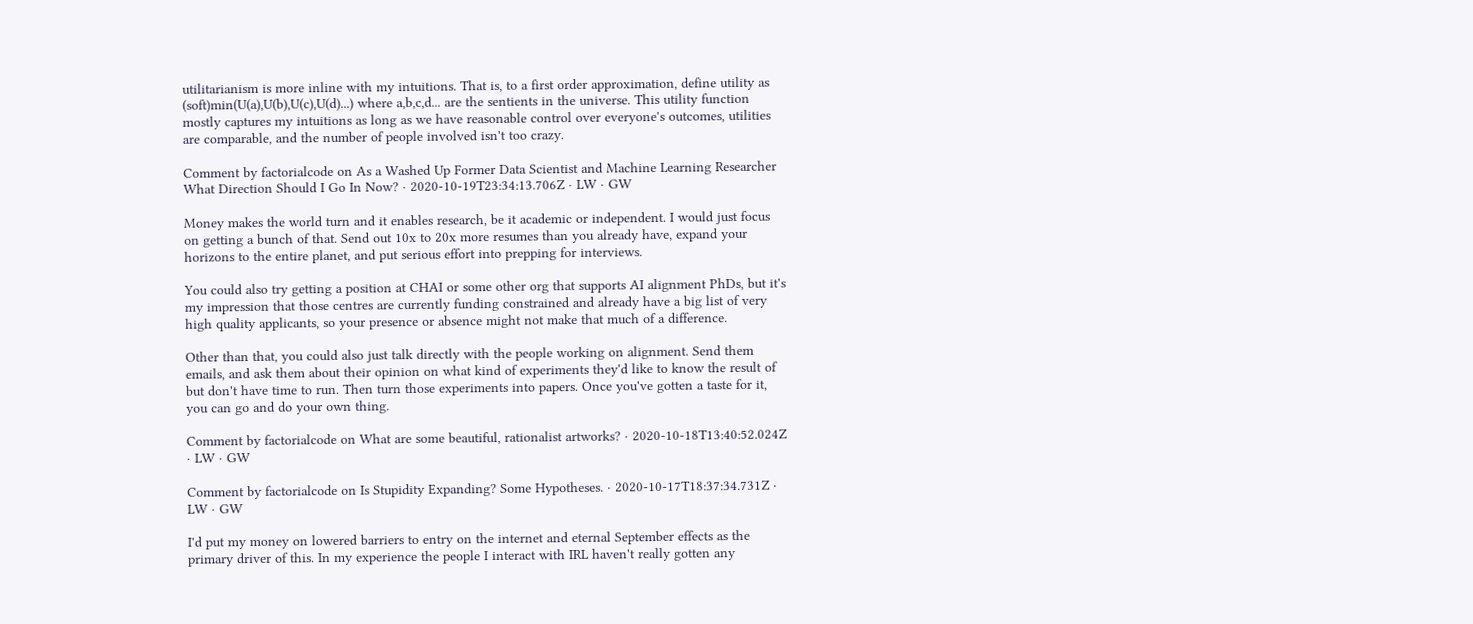utilitarianism is more inline with my intuitions. That is, to a first order approximation, define utility as (soft)min(U(a),U(b),U(c),U(d)...) where a,b,c,d... are the sentients in the universe. This utility function mostly captures my intuitions as long as we have reasonable control over everyone's outcomes, utilities are comparable, and the number of people involved isn't too crazy.

Comment by factorialcode on As a Washed Up Former Data Scientist and Machine Learning Researcher What Direction Should I Go In Now? · 2020-10-19T23:34:13.706Z · LW · GW

Money makes the world turn and it enables research, be it academic or independent. I would just focus on getting a bunch of that. Send out 10x to 20x more resumes than you already have, expand your horizons to the entire planet, and put serious effort into prepping for interviews.

You could also try getting a position at CHAI or some other org that supports AI alignment PhDs, but it's my impression that those centres are currently funding constrained and already have a big list of very high quality applicants, so your presence or absence might not make that much of a difference.

Other than that, you could also just talk directly with the people working on alignment. Send them emails, and ask them about their opinion on what kind of experiments they'd like to know the result of but don't have time to run. Then turn those experiments into papers. Once you've gotten a taste for it, you can go and do your own thing.

Comment by factorialcode on What are some beautiful, rationalist artworks? · 2020-10-18T13:40:52.024Z · LW · GW

Comment by factorialcode on Is Stupidity Expanding? Some Hypotheses. · 2020-10-17T18:37:34.731Z · LW · GW

I'd put my money on lowered barriers to entry on the internet and eternal September effects as the primary driver of this. In my experience the people I interact with IRL haven't really gotten any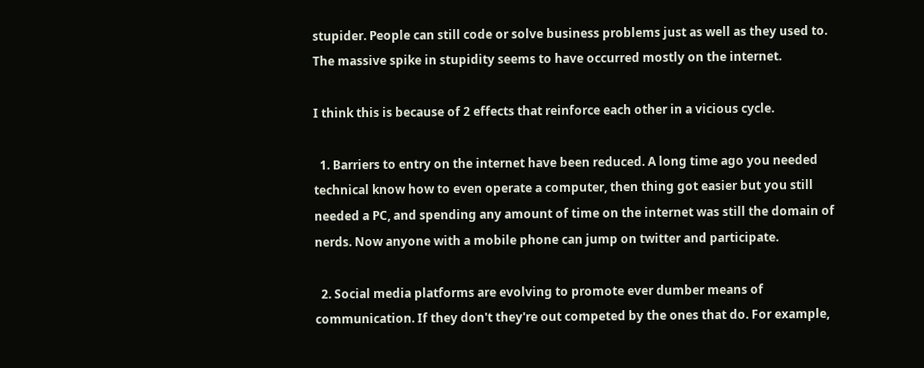stupider. People can still code or solve business problems just as well as they used to. The massive spike in stupidity seems to have occurred mostly on the internet.

I think this is because of 2 effects that reinforce each other in a vicious cycle.

  1. Barriers to entry on the internet have been reduced. A long time ago you needed technical know how to even operate a computer, then thing got easier but you still needed a PC, and spending any amount of time on the internet was still the domain of nerds. Now anyone with a mobile phone can jump on twitter and participate.

  2. Social media platforms are evolving to promote ever dumber means of communication. If they don't they're out competed by the ones that do. For example,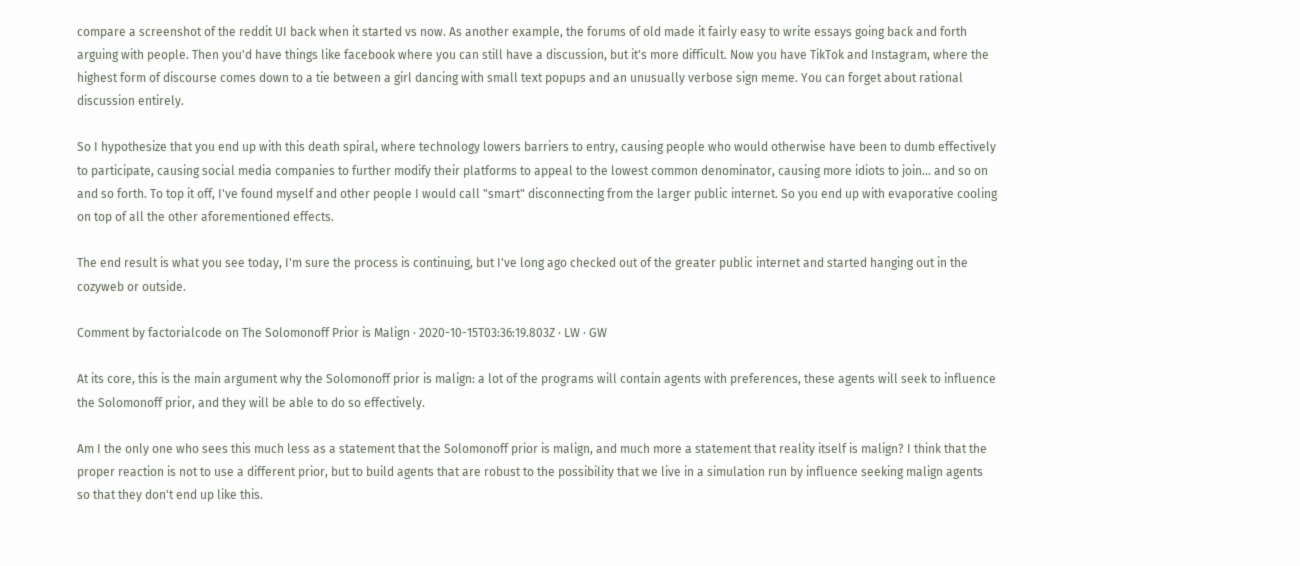compare a screenshot of the reddit UI back when it started vs now. As another example, the forums of old made it fairly easy to write essays going back and forth arguing with people. Then you'd have things like facebook where you can still have a discussion, but it's more difficult. Now you have TikTok and Instagram, where the highest form of discourse comes down to a tie between a girl dancing with small text popups and an unusually verbose sign meme. You can forget about rational discussion entirely.

So I hypothesize that you end up with this death spiral, where technology lowers barriers to entry, causing people who would otherwise have been to dumb effectively to participate, causing social media companies to further modify their platforms to appeal to the lowest common denominator, causing more idiots to join... and so on and so forth. To top it off, I've found myself and other people I would call "smart" disconnecting from the larger public internet. So you end up with evaporative cooling on top of all the other aforementioned effects.

The end result is what you see today, I'm sure the process is continuing, but I've long ago checked out of the greater public internet and started hanging out in the cozyweb or outside.

Comment by factorialcode on The Solomonoff Prior is Malign · 2020-10-15T03:36:19.803Z · LW · GW

At its core, this is the main argument why the Solomonoff prior is malign: a lot of the programs will contain agents with preferences, these agents will seek to influence the Solomonoff prior, and they will be able to do so effectively.

Am I the only one who sees this much less as a statement that the Solomonoff prior is malign, and much more a statement that reality itself is malign? I think that the proper reaction is not to use a different prior, but to build agents that are robust to the possibility that we live in a simulation run by influence seeking malign agents so that they don't end up like this.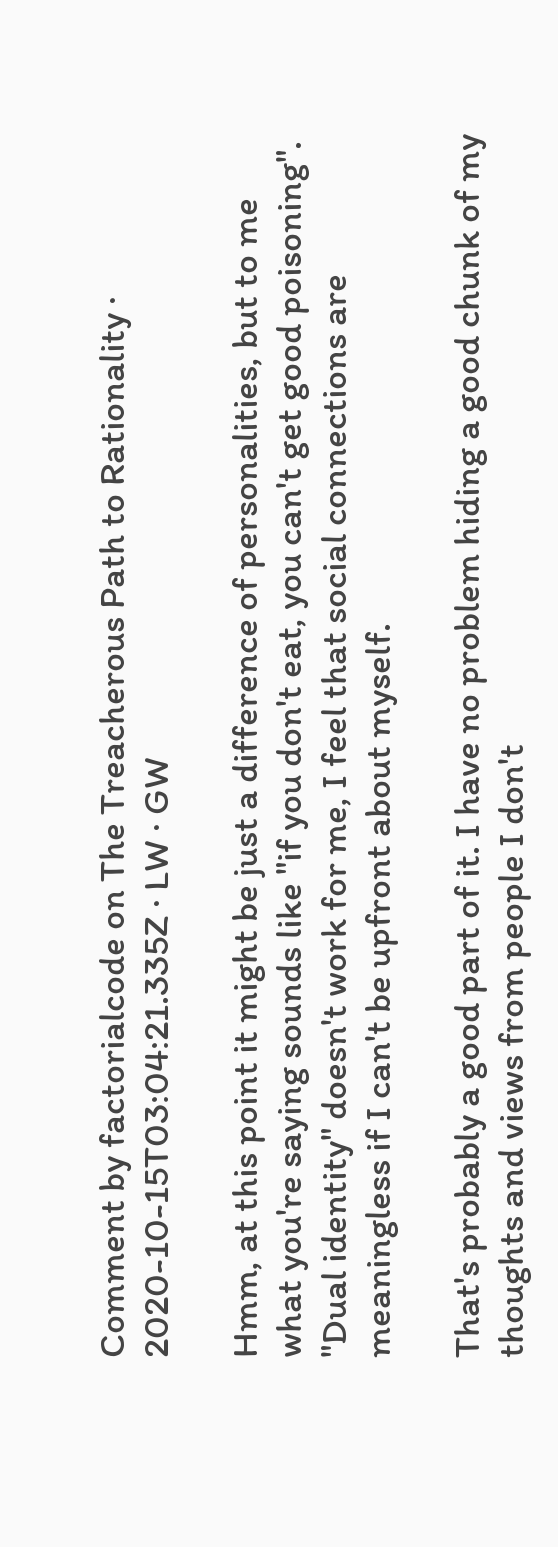Comment by factorialcode on The Treacherous Path to Rationality · 2020-10-15T03:04:21.335Z · LW · GW

Hmm, at this point it might be just a difference of personalities, but to me what you're saying sounds like "if you don't eat, you can't get good poisoning". "Dual identity" doesn't work for me, I feel that social connections are meaningless if I can't be upfront about myself.

That's probably a good part of it. I have no problem hiding a good chunk of my thoughts and views from people I don't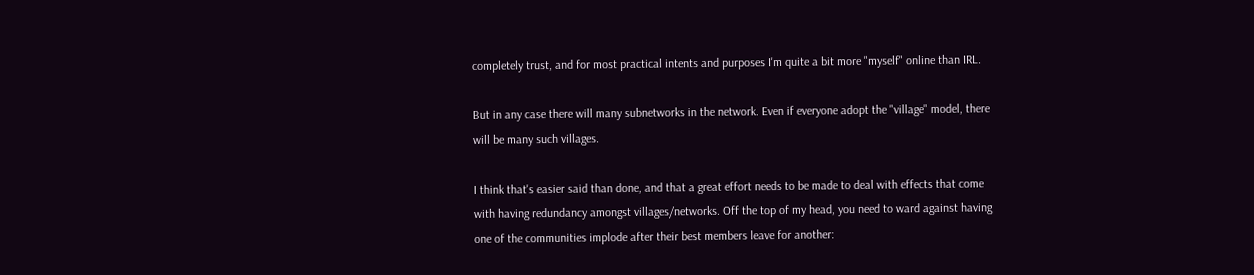completely trust, and for most practical intents and purposes I'm quite a bit more "myself" online than IRL.

But in any case there will many subnetworks in the network. Even if everyone adopt the "village" model, there will be many such villages.

I think that's easier said than done, and that a great effort needs to be made to deal with effects that come with having redundancy amongst villages/networks. Off the top of my head, you need to ward against having one of the communities implode after their best members leave for another: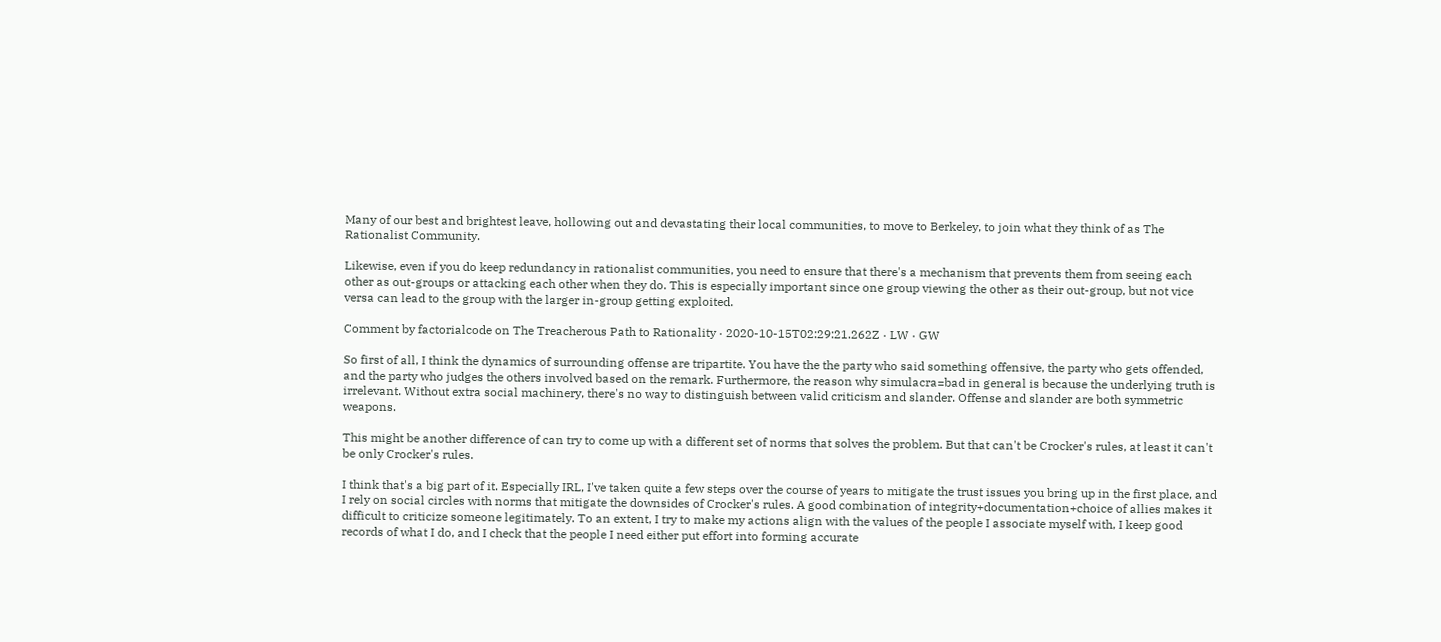Many of our best and brightest leave, hollowing out and devastating their local communities, to move to Berkeley, to join what they think of as The Rationalist Community.

Likewise, even if you do keep redundancy in rationalist communities, you need to ensure that there's a mechanism that prevents them from seeing each other as out-groups or attacking each other when they do. This is especially important since one group viewing the other as their out-group, but not vice versa can lead to the group with the larger in-group getting exploited.

Comment by factorialcode on The Treacherous Path to Rationality · 2020-10-15T02:29:21.262Z · LW · GW

So first of all, I think the dynamics of surrounding offense are tripartite. You have the the party who said something offensive, the party who gets offended, and the party who judges the others involved based on the remark. Furthermore, the reason why simulacra=bad in general is because the underlying truth is irrelevant. Without extra social machinery, there's no way to distinguish between valid criticism and slander. Offense and slander are both symmetric weapons.

This might be another difference of can try to come up with a different set of norms that solves the problem. But that can't be Crocker's rules, at least it can't be only Crocker's rules.

I think that's a big part of it. Especially IRL, I've taken quite a few steps over the course of years to mitigate the trust issues you bring up in the first place, and I rely on social circles with norms that mitigate the downsides of Crocker's rules. A good combination of integrity+documentation+choice of allies makes it difficult to criticize someone legitimately. To an extent, I try to make my actions align with the values of the people I associate myself with, I keep good records of what I do, and I check that the people I need either put effort into forming accurate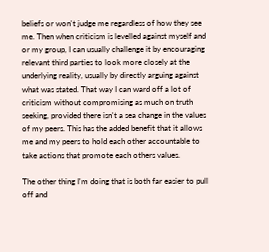beliefs or won't judge me regardless of how they see me. Then when criticism is levelled against myself and or my group, I can usually challenge it by encouraging relevant third parties to look more closely at the underlying reality, usually by directly arguing against what was stated. That way I can ward off a lot of criticism without compromising as much on truth seeking, provided there isn't a sea change in the values of my peers. This has the added benefit that it allows me and my peers to hold each other accountable to take actions that promote each others values.

The other thing I'm doing that is both far easier to pull off and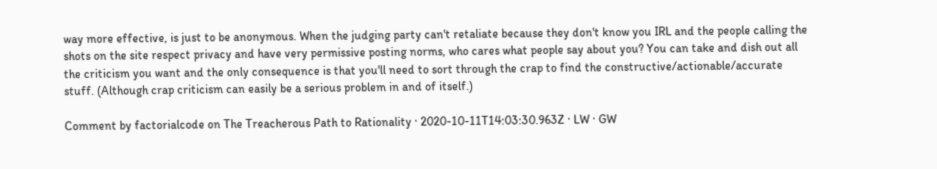way more effective, is just to be anonymous. When the judging party can't retaliate because they don't know you IRL and the people calling the shots on the site respect privacy and have very permissive posting norms, who cares what people say about you? You can take and dish out all the criticism you want and the only consequence is that you'll need to sort through the crap to find the constructive/actionable/accurate stuff. (Although crap criticism can easily be a serious problem in and of itself.)

Comment by factorialcode on The Treacherous Path to Rationality · 2020-10-11T14:03:30.963Z · LW · GW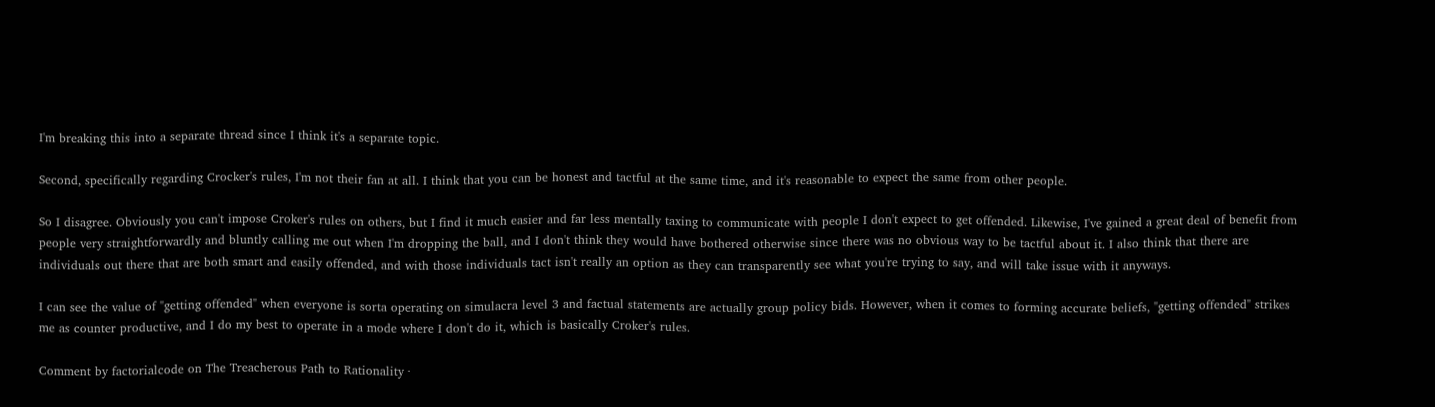I'm breaking this into a separate thread since I think it's a separate topic.

Second, specifically regarding Crocker's rules, I'm not their fan at all. I think that you can be honest and tactful at the same time, and it's reasonable to expect the same from other people.

So I disagree. Obviously you can't impose Croker's rules on others, but I find it much easier and far less mentally taxing to communicate with people I don't expect to get offended. Likewise, I've gained a great deal of benefit from people very straightforwardly and bluntly calling me out when I'm dropping the ball, and I don't think they would have bothered otherwise since there was no obvious way to be tactful about it. I also think that there are individuals out there that are both smart and easily offended, and with those individuals tact isn't really an option as they can transparently see what you're trying to say, and will take issue with it anyways.

I can see the value of "getting offended" when everyone is sorta operating on simulacra level 3 and factual statements are actually group policy bids. However, when it comes to forming accurate beliefs, "getting offended" strikes me as counter productive, and I do my best to operate in a mode where I don't do it, which is basically Croker's rules.

Comment by factorialcode on The Treacherous Path to Rationality ·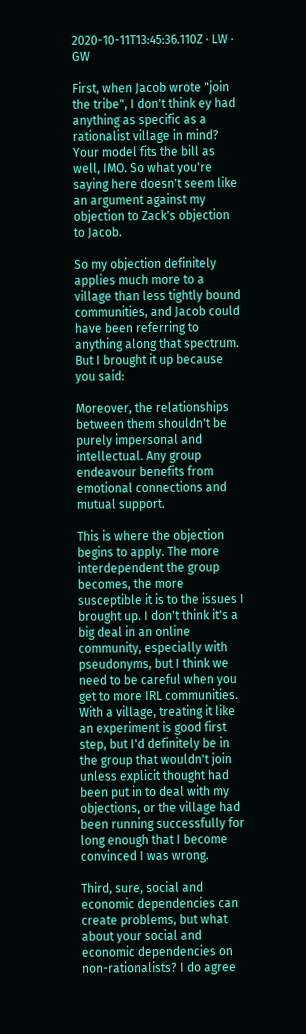2020-10-11T13:45:36.110Z · LW · GW

First, when Jacob wrote "join the tribe", I don't think ey had anything as specific as a rationalist village in mind? Your model fits the bill as well, IMO. So what you're saying here doesn't seem like an argument against my objection to Zack's objection to Jacob.

So my objection definitely applies much more to a village than less tightly bound communities, and Jacob could have been referring to anything along that spectrum. But I brought it up because you said:

Moreover, the relationships between them shouldn't be purely impersonal and intellectual. Any group endeavour benefits from emotional connections and mutual support.

This is where the objection begins to apply. The more interdependent the group becomes, the more susceptible it is to the issues I brought up. I don't think it's a big deal in an online community, especially with pseudonyms, but I think we need to be careful when you get to more IRL communities. With a village, treating it like an experiment is good first step, but I'd definitely be in the group that wouldn't join unless explicit thought had been put in to deal with my objections, or the village had been running successfully for long enough that I become convinced I was wrong.

Third, sure, social and economic dependencies can create problems, but what about your social and economic dependencies on non-rationalists? I do agree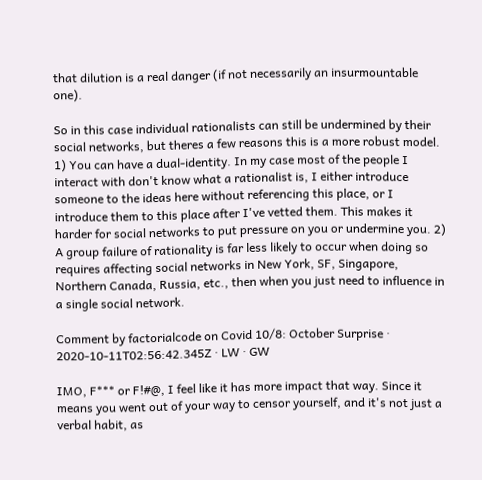that dilution is a real danger (if not necessarily an insurmountable one).

So in this case individual rationalists can still be undermined by their social networks, but theres a few reasons this is a more robust model. 1) You can have a dual-identity. In my case most of the people I interact with don't know what a rationalist is, I either introduce someone to the ideas here without referencing this place, or I introduce them to this place after I've vetted them. This makes it harder for social networks to put pressure on you or undermine you. 2) A group failure of rationality is far less likely to occur when doing so requires affecting social networks in New York, SF, Singapore, Northern Canada, Russia, etc., then when you just need to influence in a single social network.

Comment by factorialcode on Covid 10/8: October Surprise · 2020-10-11T02:56:42.345Z · LW · GW

IMO, F*** or F!#@, I feel like it has more impact that way. Since it means you went out of your way to censor yourself, and it's not just a verbal habit, as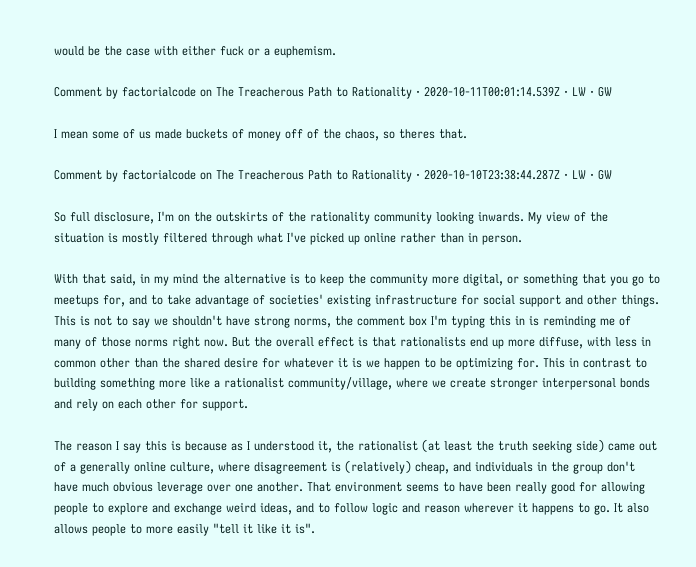would be the case with either fuck or a euphemism.

Comment by factorialcode on The Treacherous Path to Rationality · 2020-10-11T00:01:14.539Z · LW · GW

I mean some of us made buckets of money off of the chaos, so theres that.

Comment by factorialcode on The Treacherous Path to Rationality · 2020-10-10T23:38:44.287Z · LW · GW

So full disclosure, I'm on the outskirts of the rationality community looking inwards. My view of the situation is mostly filtered through what I've picked up online rather than in person.

With that said, in my mind the alternative is to keep the community more digital, or something that you go to meetups for, and to take advantage of societies' existing infrastructure for social support and other things. This is not to say we shouldn't have strong norms, the comment box I'm typing this in is reminding me of many of those norms right now. But the overall effect is that rationalists end up more diffuse, with less in common other than the shared desire for whatever it is we happen to be optimizing for. This in contrast to building something more like a rationalist community/village, where we create stronger interpersonal bonds and rely on each other for support.

The reason I say this is because as I understood it, the rationalist (at least the truth seeking side) came out of a generally online culture, where disagreement is (relatively) cheap, and individuals in the group don't have much obvious leverage over one another. That environment seems to have been really good for allowing people to explore and exchange weird ideas, and to follow logic and reason wherever it happens to go. It also allows people to more easily "tell it like it is".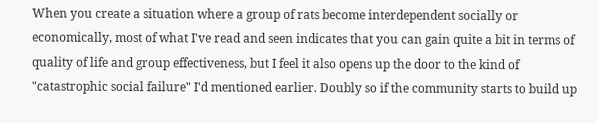When you create a situation where a group of rats become interdependent socially or economically, most of what I've read and seen indicates that you can gain quite a bit in terms of quality of life and group effectiveness, but I feel it also opens up the door to the kind of "catastrophic social failure" I'd mentioned earlier. Doubly so if the community starts to build up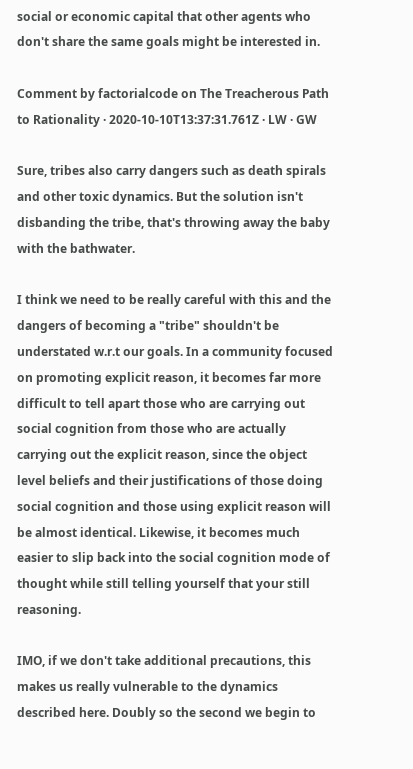social or economic capital that other agents who don't share the same goals might be interested in.

Comment by factorialcode on The Treacherous Path to Rationality · 2020-10-10T13:37:31.761Z · LW · GW

Sure, tribes also carry dangers such as death spirals and other toxic dynamics. But the solution isn't disbanding the tribe, that's throwing away the baby with the bathwater.

I think we need to be really careful with this and the dangers of becoming a "tribe" shouldn't be understated w.r.t our goals. In a community focused on promoting explicit reason, it becomes far more difficult to tell apart those who are carrying out social cognition from those who are actually carrying out the explicit reason, since the object level beliefs and their justifications of those doing social cognition and those using explicit reason will be almost identical. Likewise, it becomes much easier to slip back into the social cognition mode of thought while still telling yourself that your still reasoning.

IMO, if we don't take additional precautions, this makes us really vulnerable to the dynamics described here. Doubly so the second we begin to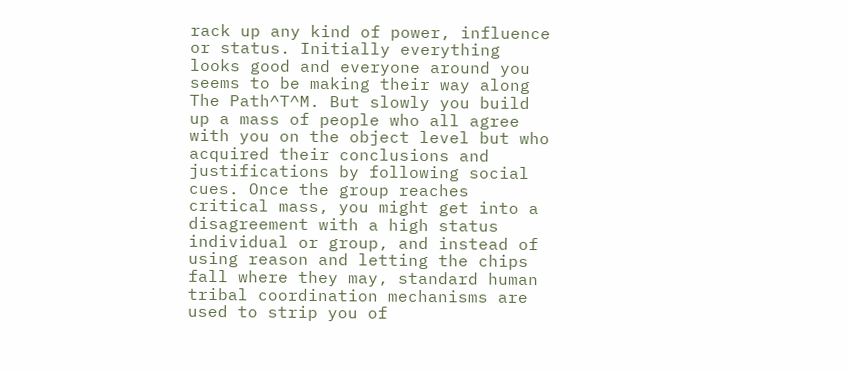rack up any kind of power, influence or status. Initially everything looks good and everyone around you seems to be making their way along The Path^T^M. But slowly you build up a mass of people who all agree with you on the object level but who acquired their conclusions and justifications by following social cues. Once the group reaches critical mass, you might get into a disagreement with a high status individual or group, and instead of using reason and letting the chips fall where they may, standard human tribal coordination mechanisms are used to strip you of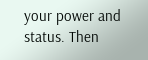your power and status. Then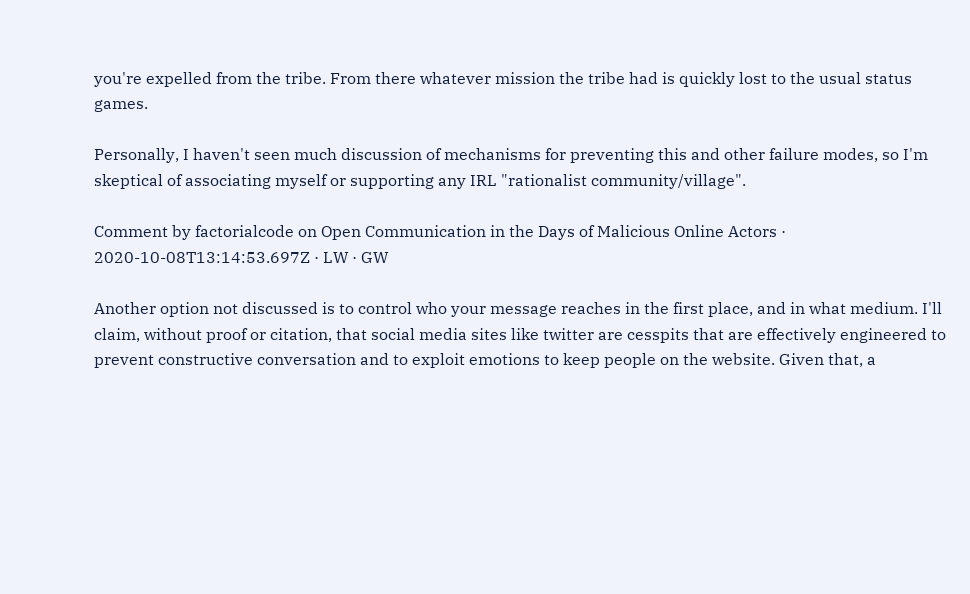you're expelled from the tribe. From there whatever mission the tribe had is quickly lost to the usual status games.

Personally, I haven't seen much discussion of mechanisms for preventing this and other failure modes, so I'm skeptical of associating myself or supporting any IRL "rationalist community/village".

Comment by factorialcode on Open Communication in the Days of Malicious Online Actors · 2020-10-08T13:14:53.697Z · LW · GW

Another option not discussed is to control who your message reaches in the first place, and in what medium. I'll claim, without proof or citation, that social media sites like twitter are cesspits that are effectively engineered to prevent constructive conversation and to exploit emotions to keep people on the website. Given that, a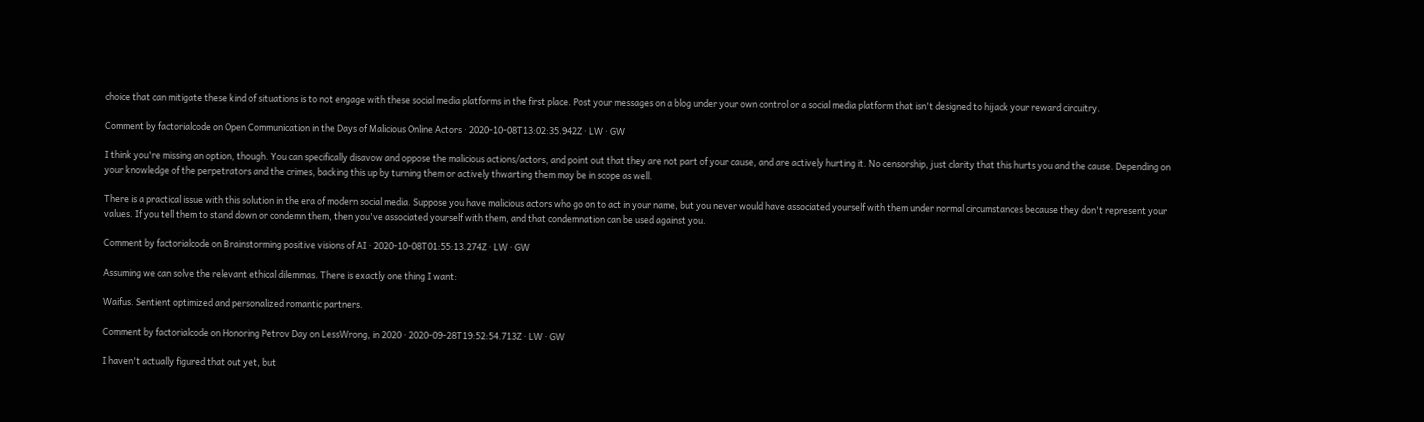choice that can mitigate these kind of situations is to not engage with these social media platforms in the first place. Post your messages on a blog under your own control or a social media platform that isn't designed to hijack your reward circuitry.

Comment by factorialcode on Open Communication in the Days of Malicious Online Actors · 2020-10-08T13:02:35.942Z · LW · GW

I think you're missing an option, though. You can specifically disavow and oppose the malicious actions/actors, and point out that they are not part of your cause, and are actively hurting it. No censorship, just clarity that this hurts you and the cause. Depending on your knowledge of the perpetrators and the crimes, backing this up by turning them or actively thwarting them may be in scope as well.

There is a practical issue with this solution in the era of modern social media. Suppose you have malicious actors who go on to act in your name, but you never would have associated yourself with them under normal circumstances because they don't represent your values. If you tell them to stand down or condemn them, then you've associated yourself with them, and that condemnation can be used against you.

Comment by factorialcode on Brainstorming positive visions of AI · 2020-10-08T01:55:13.274Z · LW · GW

Assuming we can solve the relevant ethical dilemmas. There is exactly one thing I want:

Waifus. Sentient optimized and personalized romantic partners.

Comment by factorialcode on Honoring Petrov Day on LessWrong, in 2020 · 2020-09-28T19:52:54.713Z · LW · GW

I haven't actually figured that out yet, but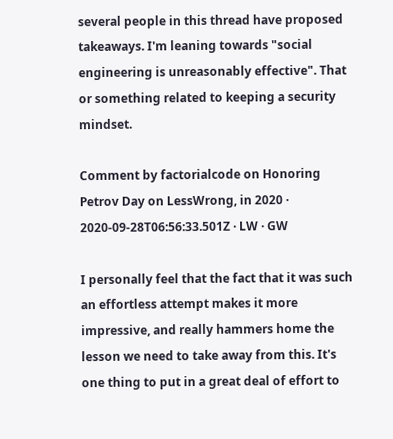several people in this thread have proposed takeaways. I'm leaning towards "social engineering is unreasonably effective". That or something related to keeping a security mindset.

Comment by factorialcode on Honoring Petrov Day on LessWrong, in 2020 · 2020-09-28T06:56:33.501Z · LW · GW

I personally feel that the fact that it was such an effortless attempt makes it more impressive, and really hammers home the lesson we need to take away from this. It's one thing to put in a great deal of effort to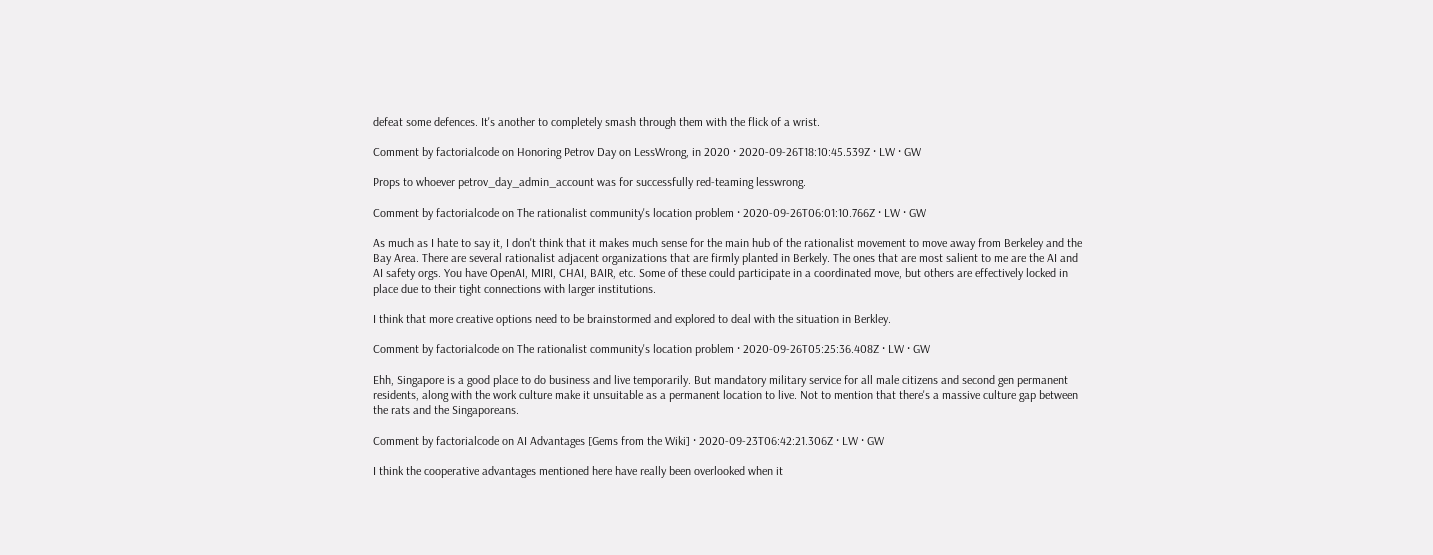defeat some defences. It's another to completely smash through them with the flick of a wrist.

Comment by factorialcode on Honoring Petrov Day on LessWrong, in 2020 · 2020-09-26T18:10:45.539Z · LW · GW

Props to whoever petrov_day_admin_account was for successfully red-teaming lesswrong.

Comment by factorialcode on The rationalist community's location problem · 2020-09-26T06:01:10.766Z · LW · GW

As much as I hate to say it, I don't think that it makes much sense for the main hub of the rationalist movement to move away from Berkeley and the Bay Area. There are several rationalist adjacent organizations that are firmly planted in Berkely. The ones that are most salient to me are the AI and AI safety orgs. You have OpenAI, MIRI, CHAI, BAIR, etc. Some of these could participate in a coordinated move, but others are effectively locked in place due to their tight connections with larger institutions.

I think that more creative options need to be brainstormed and explored to deal with the situation in Berkley.

Comment by factorialcode on The rationalist community's location problem · 2020-09-26T05:25:36.408Z · LW · GW

Ehh, Singapore is a good place to do business and live temporarily. But mandatory military service for all male citizens and second gen permanent residents, along with the work culture make it unsuitable as a permanent location to live. Not to mention that there's a massive culture gap between the rats and the Singaporeans.

Comment by factorialcode on AI Advantages [Gems from the Wiki] · 2020-09-23T06:42:21.306Z · LW · GW

I think the cooperative advantages mentioned here have really been overlooked when it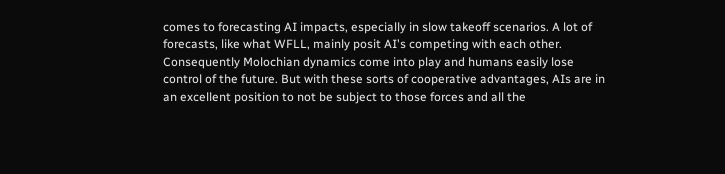comes to forecasting AI impacts, especially in slow takeoff scenarios. A lot of forecasts, like what WFLL, mainly posit AI's competing with each other. Consequently Molochian dynamics come into play and humans easily lose control of the future. But with these sorts of cooperative advantages, AIs are in an excellent position to not be subject to those forces and all the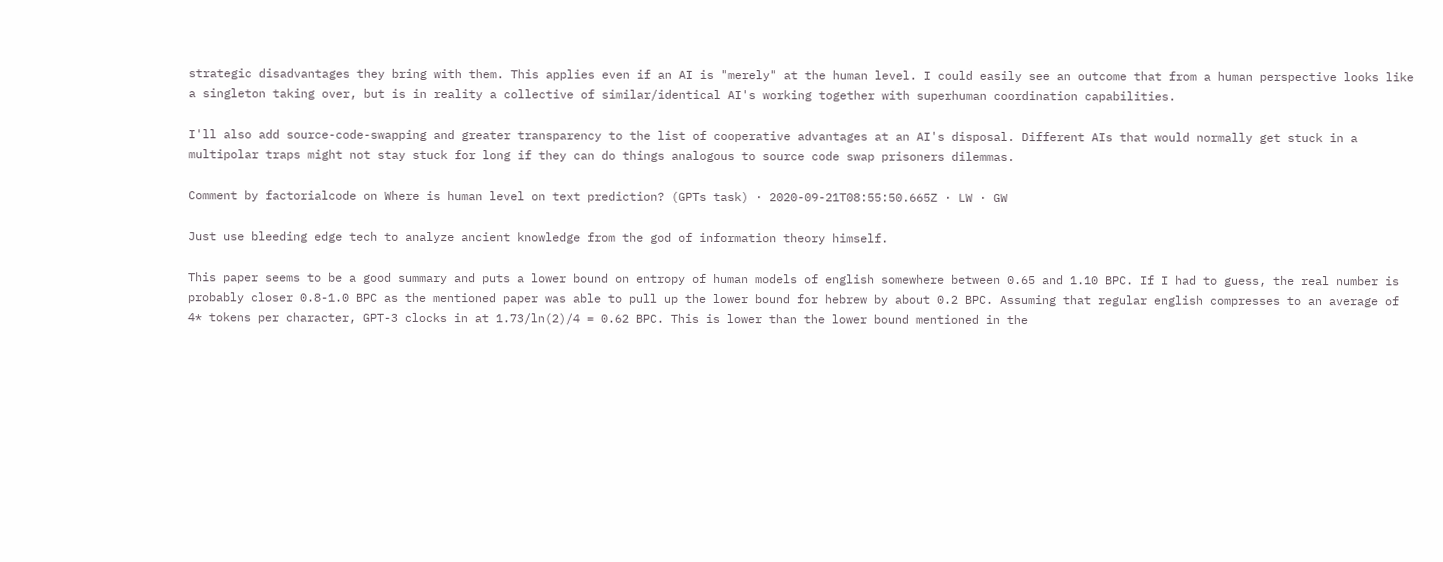strategic disadvantages they bring with them. This applies even if an AI is "merely" at the human level. I could easily see an outcome that from a human perspective looks like a singleton taking over, but is in reality a collective of similar/identical AI's working together with superhuman coordination capabilities.

I'll also add source-code-swapping and greater transparency to the list of cooperative advantages at an AI's disposal. Different AIs that would normally get stuck in a multipolar traps might not stay stuck for long if they can do things analogous to source code swap prisoners dilemmas.

Comment by factorialcode on Where is human level on text prediction? (GPTs task) · 2020-09-21T08:55:50.665Z · LW · GW

Just use bleeding edge tech to analyze ancient knowledge from the god of information theory himself.

This paper seems to be a good summary and puts a lower bound on entropy of human models of english somewhere between 0.65 and 1.10 BPC. If I had to guess, the real number is probably closer 0.8-1.0 BPC as the mentioned paper was able to pull up the lower bound for hebrew by about 0.2 BPC. Assuming that regular english compresses to an average of 4* tokens per character, GPT-3 clocks in at 1.73/ln(2)/4 = 0.62 BPC. This is lower than the lower bound mentioned in the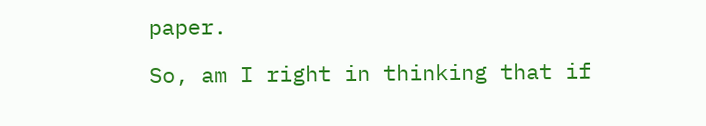paper.

So, am I right in thinking that if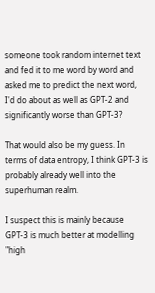someone took random internet text and fed it to me word by word and asked me to predict the next word, I'd do about as well as GPT-2 and significantly worse than GPT-3?

That would also be my guess. In terms of data entropy, I think GPT-3 is probably already well into the superhuman realm.

I suspect this is mainly because GPT-3 is much better at modelling "high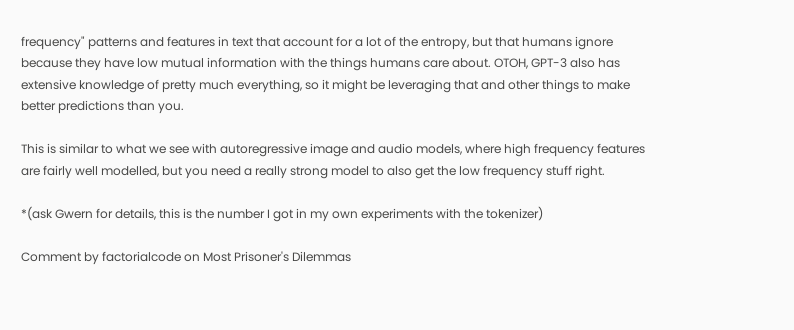frequency" patterns and features in text that account for a lot of the entropy, but that humans ignore because they have low mutual information with the things humans care about. OTOH, GPT-3 also has extensive knowledge of pretty much everything, so it might be leveraging that and other things to make better predictions than you.

This is similar to what we see with autoregressive image and audio models, where high frequency features are fairly well modelled, but you need a really strong model to also get the low frequency stuff right.

*(ask Gwern for details, this is the number I got in my own experiments with the tokenizer)

Comment by factorialcode on Most Prisoner's Dilemmas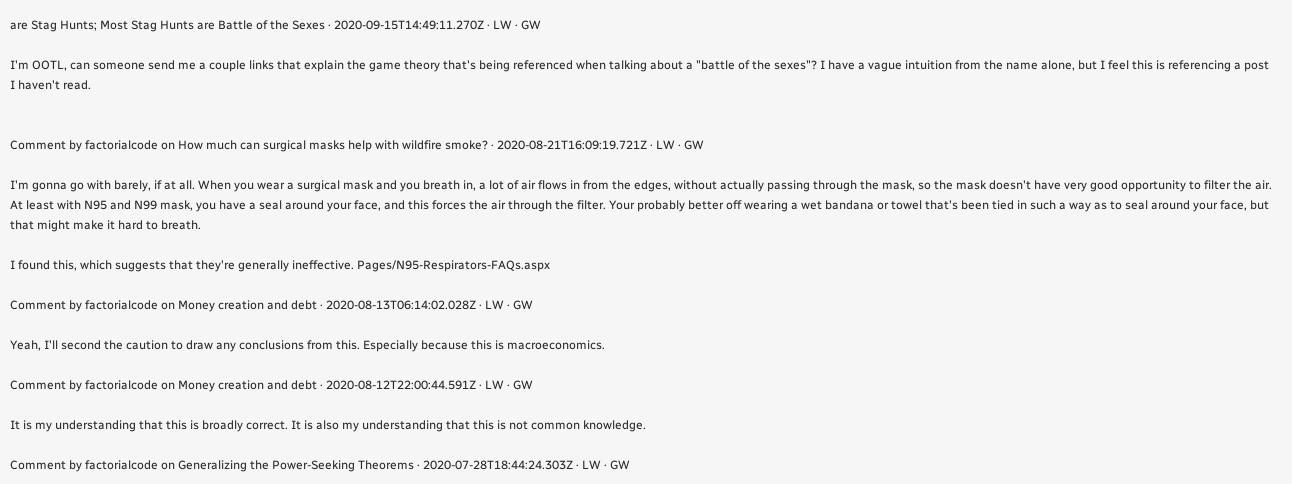are Stag Hunts; Most Stag Hunts are Battle of the Sexes · 2020-09-15T14:49:11.270Z · LW · GW

I'm OOTL, can someone send me a couple links that explain the game theory that's being referenced when talking about a "battle of the sexes"? I have a vague intuition from the name alone, but I feel this is referencing a post I haven't read.


Comment by factorialcode on How much can surgical masks help with wildfire smoke? · 2020-08-21T16:09:19.721Z · LW · GW

I'm gonna go with barely, if at all. When you wear a surgical mask and you breath in, a lot of air flows in from the edges, without actually passing through the mask, so the mask doesn't have very good opportunity to filter the air. At least with N95 and N99 mask, you have a seal around your face, and this forces the air through the filter. Your probably better off wearing a wet bandana or towel that's been tied in such a way as to seal around your face, but that might make it hard to breath.

I found this, which suggests that they're generally ineffective. Pages/N95-Respirators-FAQs.aspx

Comment by factorialcode on Money creation and debt · 2020-08-13T06:14:02.028Z · LW · GW

Yeah, I'll second the caution to draw any conclusions from this. Especially because this is macroeconomics.

Comment by factorialcode on Money creation and debt · 2020-08-12T22:00:44.591Z · LW · GW

It is my understanding that this is broadly correct. It is also my understanding that this is not common knowledge.

Comment by factorialcode on Generalizing the Power-Seeking Theorems · 2020-07-28T18:44:24.303Z · LW · GW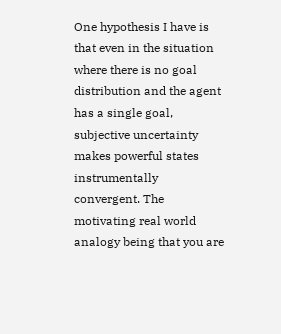One hypothesis I have is that even in the situation where there is no goal distribution and the agent has a single goal, subjective uncertainty makes powerful states instrumentally convergent. The motivating real world analogy being that you are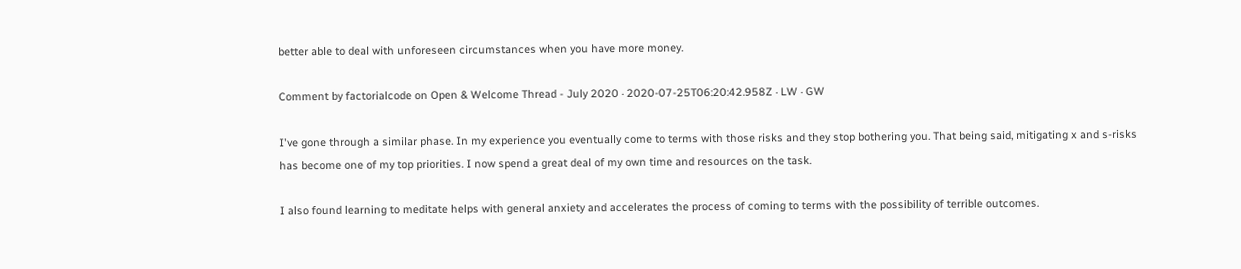better able to deal with unforeseen circumstances when you have more money.

Comment by factorialcode on Open & Welcome Thread - July 2020 · 2020-07-25T06:20:42.958Z · LW · GW

I've gone through a similar phase. In my experience you eventually come to terms with those risks and they stop bothering you. That being said, mitigating x and s-risks has become one of my top priorities. I now spend a great deal of my own time and resources on the task.

I also found learning to meditate helps with general anxiety and accelerates the process of coming to terms with the possibility of terrible outcomes.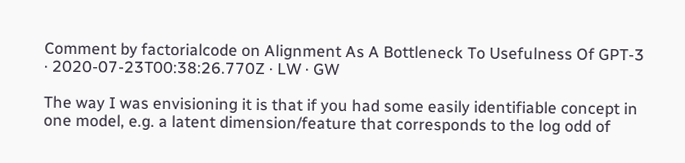Comment by factorialcode on Alignment As A Bottleneck To Usefulness Of GPT-3 · 2020-07-23T00:38:26.770Z · LW · GW

The way I was envisioning it is that if you had some easily identifiable concept in one model, e.g. a latent dimension/feature that corresponds to the log odd of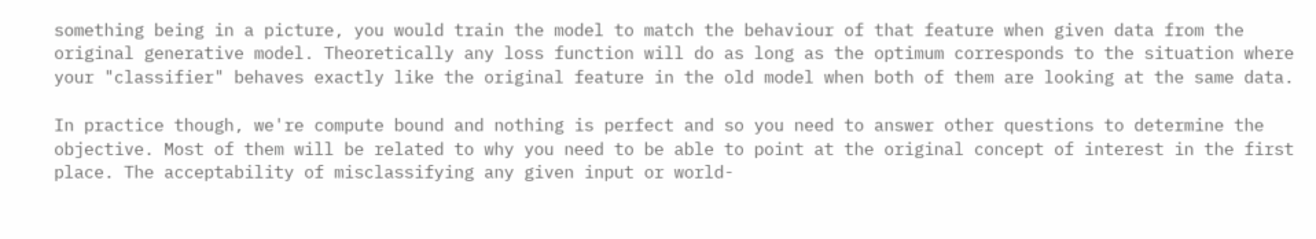something being in a picture, you would train the model to match the behaviour of that feature when given data from the original generative model. Theoretically any loss function will do as long as the optimum corresponds to the situation where your "classifier" behaves exactly like the original feature in the old model when both of them are looking at the same data.

In practice though, we're compute bound and nothing is perfect and so you need to answer other questions to determine the objective. Most of them will be related to why you need to be able to point at the original concept of interest in the first place. The acceptability of misclassifying any given input or world-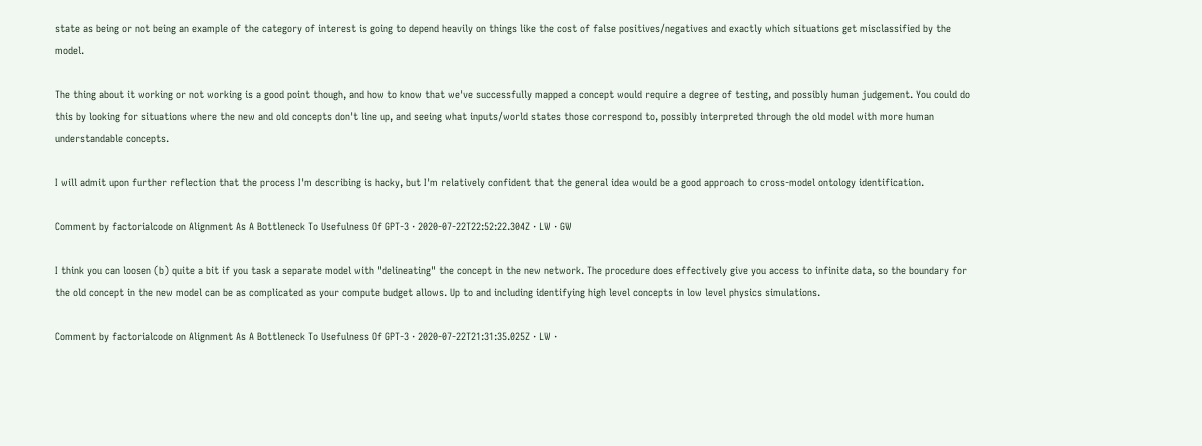state as being or not being an example of the category of interest is going to depend heavily on things like the cost of false positives/negatives and exactly which situations get misclassified by the model.

The thing about it working or not working is a good point though, and how to know that we've successfully mapped a concept would require a degree of testing, and possibly human judgement. You could do this by looking for situations where the new and old concepts don't line up, and seeing what inputs/world states those correspond to, possibly interpreted through the old model with more human understandable concepts.

I will admit upon further reflection that the process I'm describing is hacky, but I'm relatively confident that the general idea would be a good approach to cross-model ontology identification.

Comment by factorialcode on Alignment As A Bottleneck To Usefulness Of GPT-3 · 2020-07-22T22:52:22.304Z · LW · GW

I think you can loosen (b) quite a bit if you task a separate model with "delineating" the concept in the new network. The procedure does effectively give you access to infinite data, so the boundary for the old concept in the new model can be as complicated as your compute budget allows. Up to and including identifying high level concepts in low level physics simulations.

Comment by factorialcode on Alignment As A Bottleneck To Usefulness Of GPT-3 · 2020-07-22T21:31:35.025Z · LW ·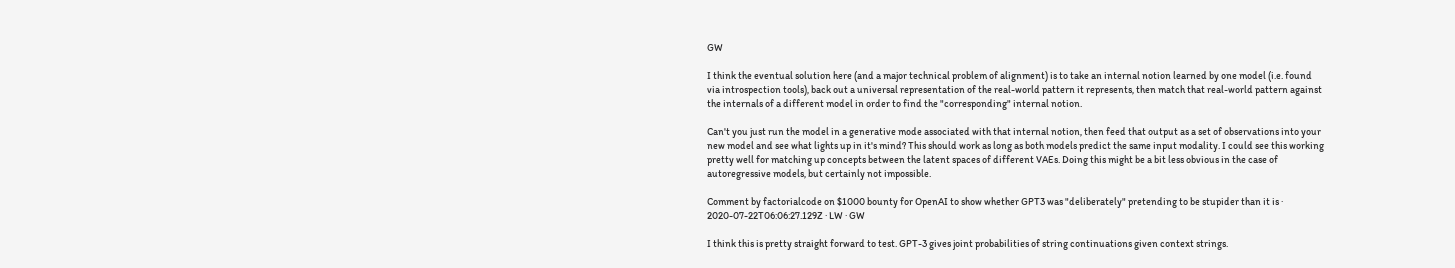GW

I think the eventual solution here (and a major technical problem of alignment) is to take an internal notion learned by one model (i.e. found via introspection tools), back out a universal representation of the real-world pattern it represents, then match that real-world pattern against the internals of a different model in order to find the "corresponding" internal notion.

Can't you just run the model in a generative mode associated with that internal notion, then feed that output as a set of observations into your new model and see what lights up in it's mind? This should work as long as both models predict the same input modality. I could see this working pretty well for matching up concepts between the latent spaces of different VAEs. Doing this might be a bit less obvious in the case of autoregressive models, but certainly not impossible.

Comment by factorialcode on $1000 bounty for OpenAI to show whether GPT3 was "deliberately" pretending to be stupider than it is · 2020-07-22T06:06:27.129Z · LW · GW

I think this is pretty straight forward to test. GPT-3 gives joint probabilities of string continuations given context strings.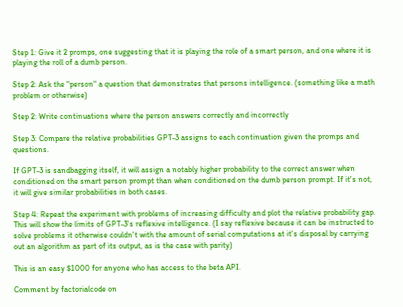Step 1: Give it 2 promps, one suggesting that it is playing the role of a smart person, and one where it is playing the roll of a dumb person.

Step 2: Ask the "person" a question that demonstrates that persons intelligence. (something like a math problem or otherwise)

Step 2: Write continuations where the person answers correctly and incorrectly

Step 3: Compare the relative probabilities GPT-3 assigns to each continuation given the promps and questions.

If GPT-3 is sandbagging itself, it will assign a notably higher probability to the correct answer when conditioned on the smart person prompt than when conditioned on the dumb person prompt. If it's not, it will give similar probabilities in both cases.

Step 4: Repeat the experiment with problems of increasing difficulty and plot the relative probability gap. This will show the limits of GPT-3's reflexive intelligence. (I say reflexive because it can be instructed to solve problems it otherwise couldn't with the amount of serial computations at it's disposal by carrying out an algorithm as part of its output, as is the case with parity)

This is an easy $1000 for anyone who has access to the beta API.

Comment by factorialcode on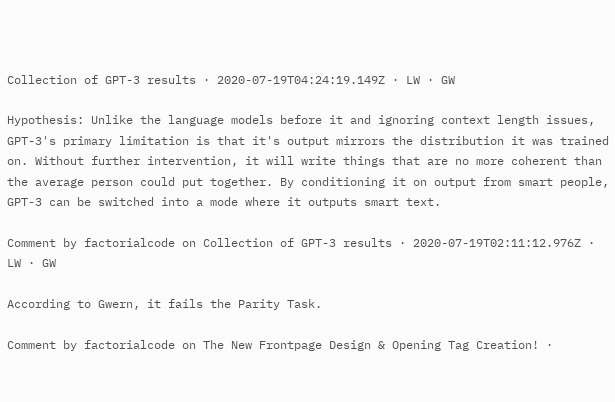Collection of GPT-3 results · 2020-07-19T04:24:19.149Z · LW · GW

Hypothesis: Unlike the language models before it and ignoring context length issues, GPT-3's primary limitation is that it's output mirrors the distribution it was trained on. Without further intervention, it will write things that are no more coherent than the average person could put together. By conditioning it on output from smart people, GPT-3 can be switched into a mode where it outputs smart text.

Comment by factorialcode on Collection of GPT-3 results · 2020-07-19T02:11:12.976Z · LW · GW

According to Gwern, it fails the Parity Task.

Comment by factorialcode on The New Frontpage Design & Opening Tag Creation! ·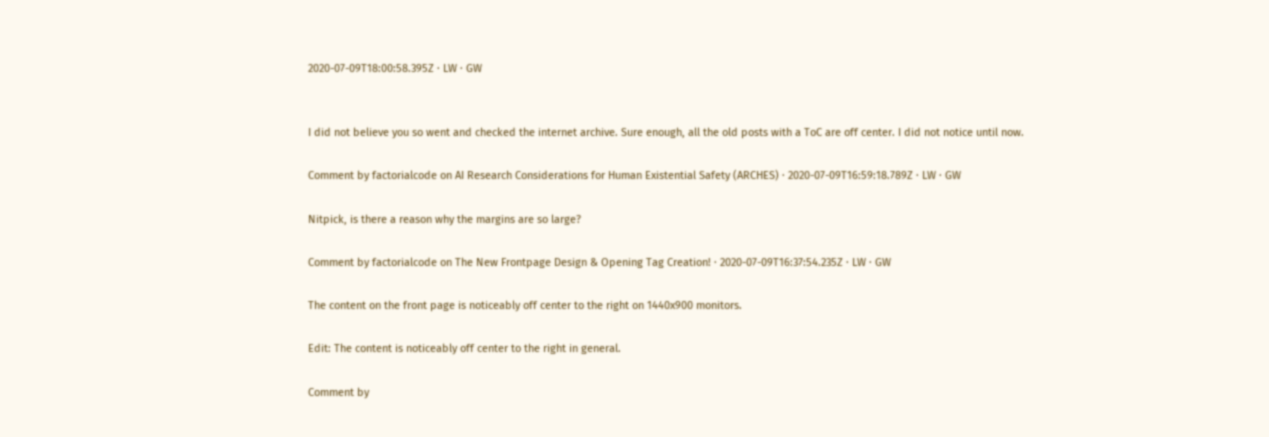2020-07-09T18:00:58.395Z · LW · GW


I did not believe you so went and checked the internet archive. Sure enough, all the old posts with a ToC are off center. I did not notice until now.

Comment by factorialcode on AI Research Considerations for Human Existential Safety (ARCHES) · 2020-07-09T16:59:18.789Z · LW · GW

Nitpick, is there a reason why the margins are so large?

Comment by factorialcode on The New Frontpage Design & Opening Tag Creation! · 2020-07-09T16:37:54.235Z · LW · GW

The content on the front page is noticeably off center to the right on 1440x900 monitors.

Edit: The content is noticeably off center to the right in general.

Comment by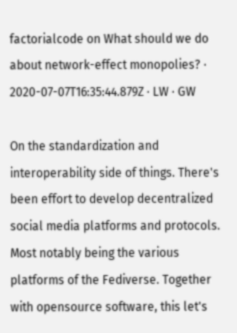factorialcode on What should we do about network-effect monopolies? · 2020-07-07T16:35:44.879Z · LW · GW

On the standardization and interoperability side of things. There's been effort to develop decentralized social media platforms and protocols. Most notably being the various platforms of the Fediverse. Together with opensource software, this let's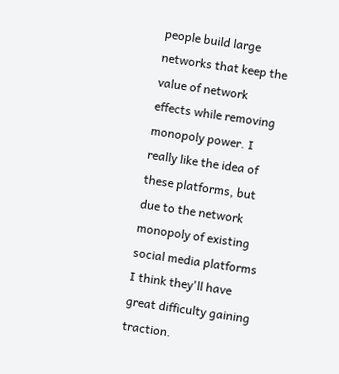people build large networks that keep the value of network effects while removing monopoly power. I really like the idea of these platforms, but due to the network monopoly of existing social media platforms I think they'll have great difficulty gaining traction.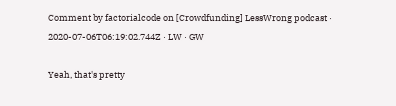Comment by factorialcode on [Crowdfunding] LessWrong podcast · 2020-07-06T06:19:02.744Z · LW · GW

Yeah, that's pretty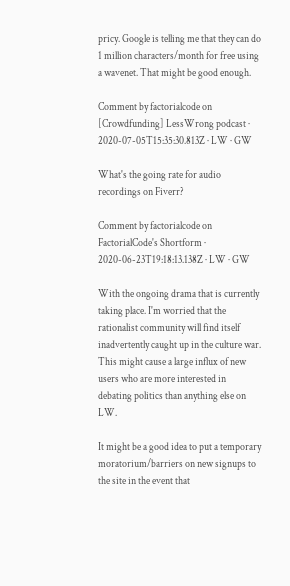pricy. Google is telling me that they can do 1 million characters/month for free using a wavenet. That might be good enough.

Comment by factorialcode on [Crowdfunding] LessWrong podcast · 2020-07-05T15:35:30.813Z · LW · GW

What's the going rate for audio recordings on Fiverr?

Comment by factorialcode on FactorialCode's Shortform · 2020-06-23T19:18:13.138Z · LW · GW

With the ongoing drama that is currently taking place. I'm worried that the rationalist community will find itself inadvertently caught up in the culture war. This might cause a large influx of new users who are more interested in debating politics than anything else on LW.

It might be a good idea to put a temporary moratorium/barriers on new signups to the site in the event that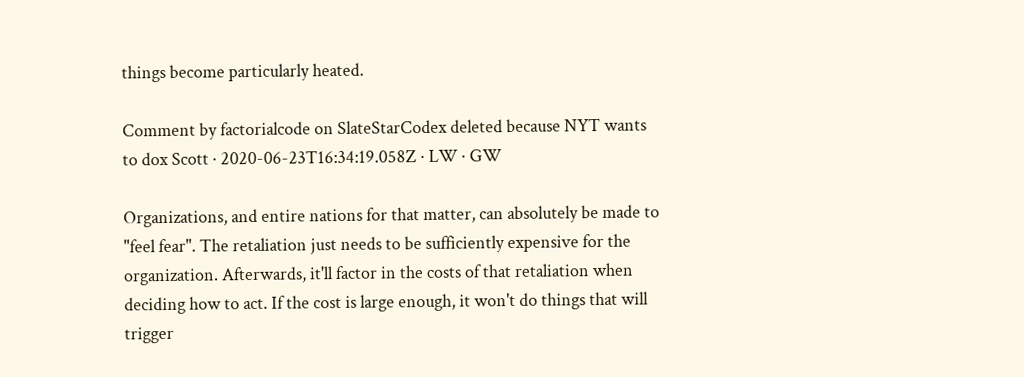things become particularly heated.

Comment by factorialcode on SlateStarCodex deleted because NYT wants to dox Scott · 2020-06-23T16:34:19.058Z · LW · GW

Organizations, and entire nations for that matter, can absolutely be made to "feel fear". The retaliation just needs to be sufficiently expensive for the organization. Afterwards, it'll factor in the costs of that retaliation when deciding how to act. If the cost is large enough, it won't do things that will trigger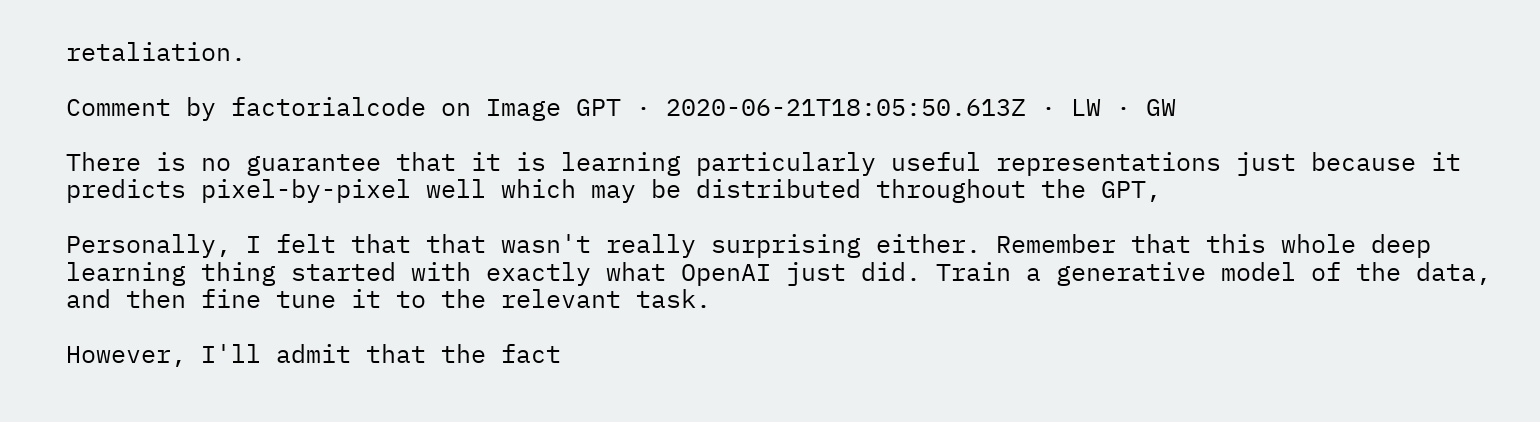retaliation.

Comment by factorialcode on Image GPT · 2020-06-21T18:05:50.613Z · LW · GW

There is no guarantee that it is learning particularly useful representations just because it predicts pixel-by-pixel well which may be distributed throughout the GPT,

Personally, I felt that that wasn't really surprising either. Remember that this whole deep learning thing started with exactly what OpenAI just did. Train a generative model of the data, and then fine tune it to the relevant task.

However, I'll admit that the fact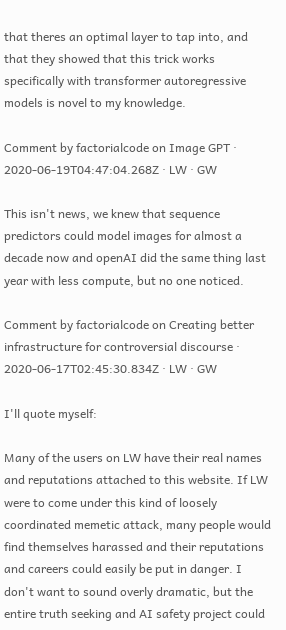that theres an optimal layer to tap into, and that they showed that this trick works specifically with transformer autoregressive models is novel to my knowledge.

Comment by factorialcode on Image GPT · 2020-06-19T04:47:04.268Z · LW · GW

This isn't news, we knew that sequence predictors could model images for almost a decade now and openAI did the same thing last year with less compute, but no one noticed.

Comment by factorialcode on Creating better infrastructure for controversial discourse · 2020-06-17T02:45:30.834Z · LW · GW

I'll quote myself:

Many of the users on LW have their real names and reputations attached to this website. If LW were to come under this kind of loosely coordinated memetic attack, many people would find themselves harassed and their reputations and careers could easily be put in danger. I don't want to sound overly dramatic, but the entire truth seeking and AI safety project could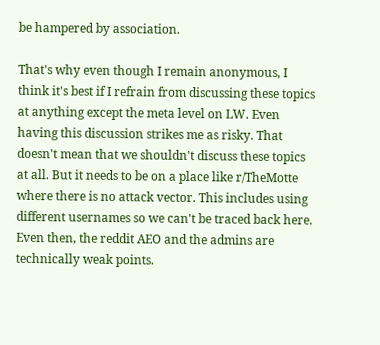be hampered by association.

That's why even though I remain anonymous, I think it's best if I refrain from discussing these topics at anything except the meta level on LW. Even having this discussion strikes me as risky. That doesn't mean that we shouldn't discuss these topics at all. But it needs to be on a place like r/TheMotte where there is no attack vector. This includes using different usernames so we can't be traced back here. Even then, the reddit AEO and the admins are technically weak points.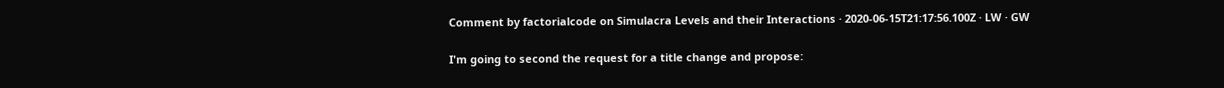Comment by factorialcode on Simulacra Levels and their Interactions · 2020-06-15T21:17:56.100Z · LW · GW

I'm going to second the request for a title change and propose: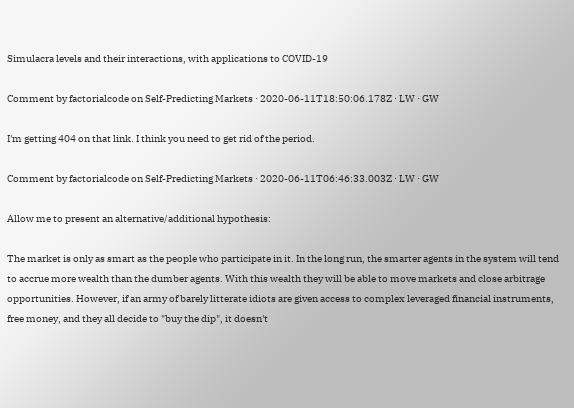Simulacra levels and their interactions, with applications to COVID-19

Comment by factorialcode on Self-Predicting Markets · 2020-06-11T18:50:06.178Z · LW · GW

I'm getting 404 on that link. I think you need to get rid of the period.

Comment by factorialcode on Self-Predicting Markets · 2020-06-11T06:46:33.003Z · LW · GW

Allow me to present an alternative/additional hypothesis:

The market is only as smart as the people who participate in it. In the long run, the smarter agents in the system will tend to accrue more wealth than the dumber agents. With this wealth they will be able to move markets and close arbitrage opportunities. However, if an army of barely litterate idiots are given access to complex leveraged financial instruments, free money, and they all decide to "buy the dip", it doesn't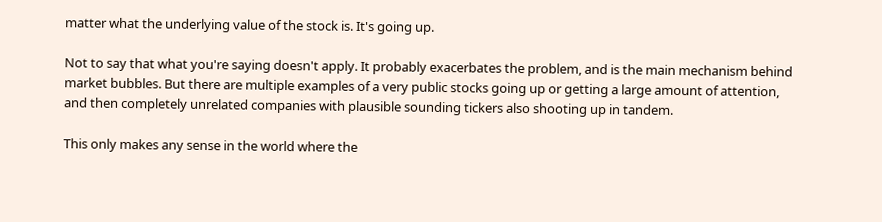matter what the underlying value of the stock is. It's going up.

Not to say that what you're saying doesn't apply. It probably exacerbates the problem, and is the main mechanism behind market bubbles. But there are multiple examples of a very public stocks going up or getting a large amount of attention, and then completely unrelated companies with plausible sounding tickers also shooting up in tandem.

This only makes any sense in the world where the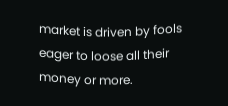market is driven by fools eager to loose all their money or more.